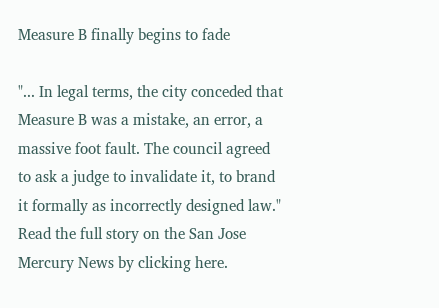Measure B finally begins to fade

"... In legal terms, the city conceded that Measure B was a mistake, an error, a massive foot fault. The council agreed to ask a judge to invalidate it, to brand it formally as incorrectly designed law." Read the full story on the San Jose Mercury News by clicking here.